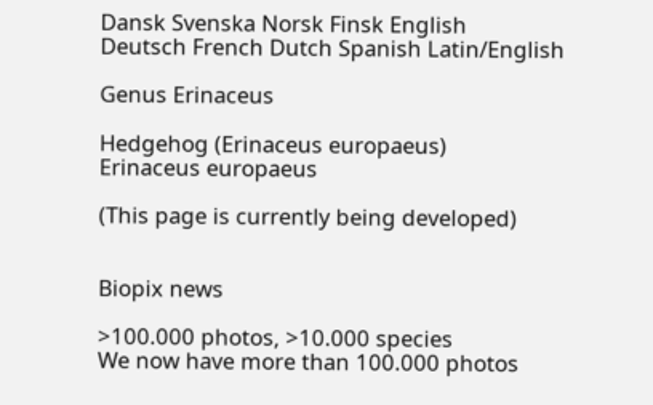Dansk Svenska Norsk Finsk English
Deutsch French Dutch Spanish Latin/English

Genus Erinaceus

Hedgehog (Erinaceus europaeus)
Erinaceus europaeus

(This page is currently being developed)


Biopix news

>100.000 photos, >10.000 species
We now have more than 100.000 photos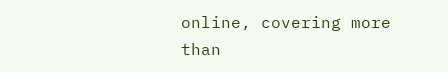online, covering more than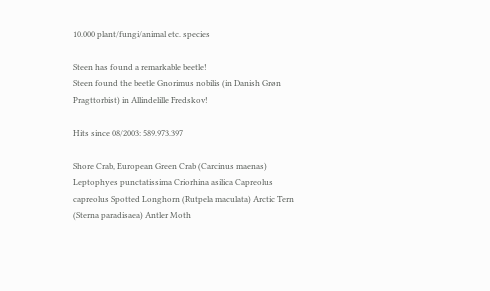10.000 plant/fungi/animal etc. species

Steen has found a remarkable beetle!
Steen found the beetle Gnorimus nobilis (in Danish Grøn Pragttorbist) in Allindelille Fredskov!

Hits since 08/2003: 589.973.397

Shore Crab, European Green Crab (Carcinus maenas) Leptophyes punctatissima Criorhina asilica Capreolus capreolus Spotted Longhorn (Rutpela maculata) Arctic Tern (Sterna paradisaea) Antler Moth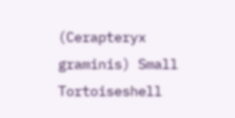(Cerapteryx graminis) Small Tortoiseshell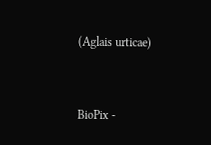(Aglais urticae)


BioPix -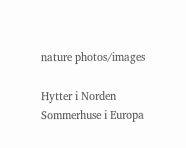nature photos/images

Hytter i Norden Sommerhuse i Europa